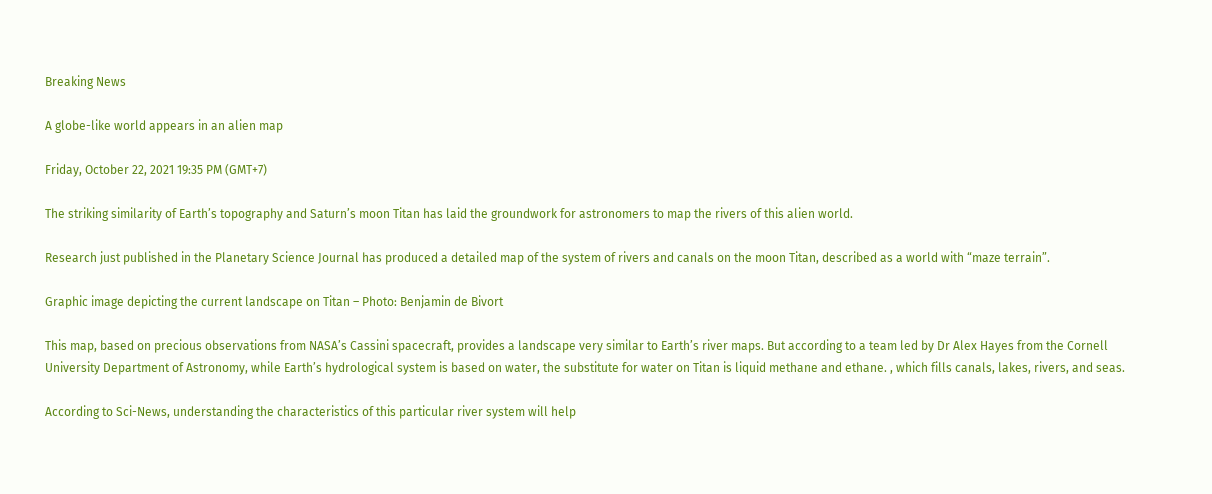Breaking News

A globe-like world appears in an alien map

Friday, October 22, 2021 19:35 PM (GMT+7)

The striking similarity of Earth’s topography and Saturn’s moon Titan has laid the groundwork for astronomers to map the rivers of this alien world.

Research just published in the Planetary Science Journal has produced a detailed map of the system of rivers and canals on the moon Titan, described as a world with “maze terrain”.

Graphic image depicting the current landscape on Titan – Photo: Benjamin de Bivort

This map, based on precious observations from NASA’s Cassini spacecraft, provides a landscape very similar to Earth’s river maps. But according to a team led by Dr Alex Hayes from the Cornell University Department of Astronomy, while Earth’s hydrological system is based on water, the substitute for water on Titan is liquid methane and ethane. , which fills canals, lakes, rivers, and seas.

According to Sci-News, understanding the characteristics of this particular river system will help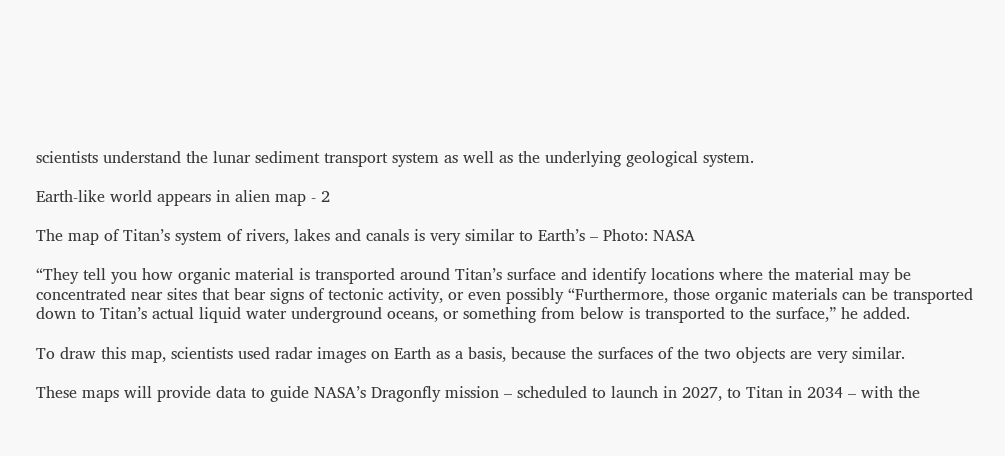scientists understand the lunar sediment transport system as well as the underlying geological system.

Earth-like world appears in alien map - 2

The map of Titan’s system of rivers, lakes and canals is very similar to Earth’s – Photo: NASA

“They tell you how organic material is transported around Titan’s surface and identify locations where the material may be concentrated near sites that bear signs of tectonic activity, or even possibly “Furthermore, those organic materials can be transported down to Titan’s actual liquid water underground oceans, or something from below is transported to the surface,” he added.

To draw this map, scientists used radar images on Earth as a basis, because the surfaces of the two objects are very similar.

These maps will provide data to guide NASA’s Dragonfly mission – scheduled to launch in 2027, to Titan in 2034 – with the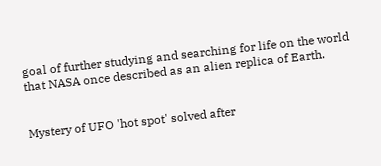goal of further studying and searching for life on the world that NASA once described as an alien replica of Earth.


Mystery of UFO 'hot spot' solved after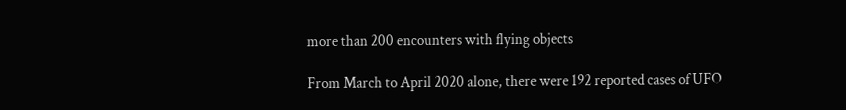more than 200 encounters with flying objects

From March to April 2020 alone, there were 192 reported cases of UFO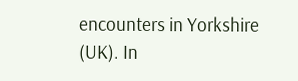encounters in Yorkshire (UK). In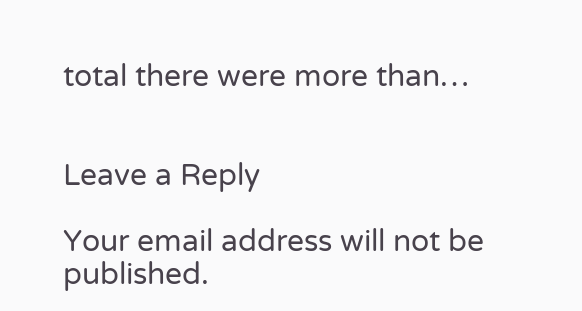total there were more than…


Leave a Reply

Your email address will not be published.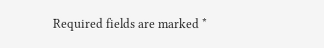Required fields are marked *